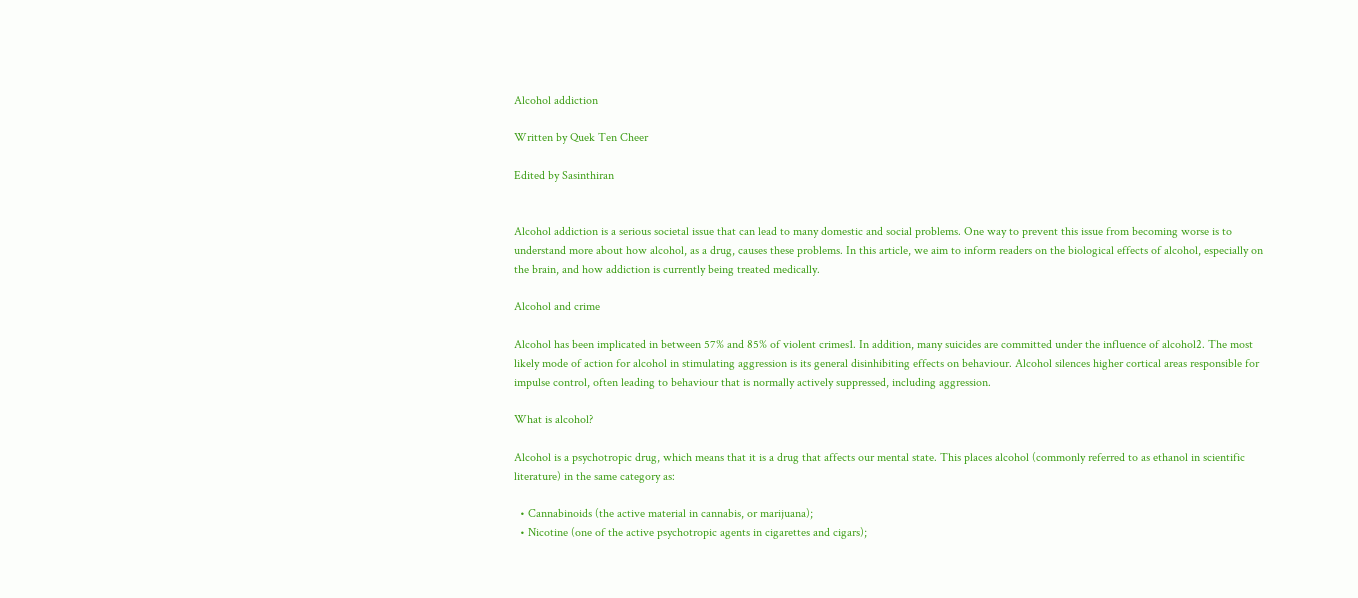Alcohol addiction

Written by Quek Ten Cheer

Edited by Sasinthiran


Alcohol addiction is a serious societal issue that can lead to many domestic and social problems. One way to prevent this issue from becoming worse is to understand more about how alcohol, as a drug, causes these problems. In this article, we aim to inform readers on the biological effects of alcohol, especially on the brain, and how addiction is currently being treated medically.

Alcohol and crime

Alcohol has been implicated in between 57% and 85% of violent crimes1. In addition, many suicides are committed under the influence of alcohol2. The most likely mode of action for alcohol in stimulating aggression is its general disinhibiting effects on behaviour. Alcohol silences higher cortical areas responsible for impulse control, often leading to behaviour that is normally actively suppressed, including aggression.

What is alcohol?

Alcohol is a psychotropic drug, which means that it is a drug that affects our mental state. This places alcohol (commonly referred to as ethanol in scientific literature) in the same category as:

  • Cannabinoids (the active material in cannabis, or marijuana);
  • Nicotine (one of the active psychotropic agents in cigarettes and cigars);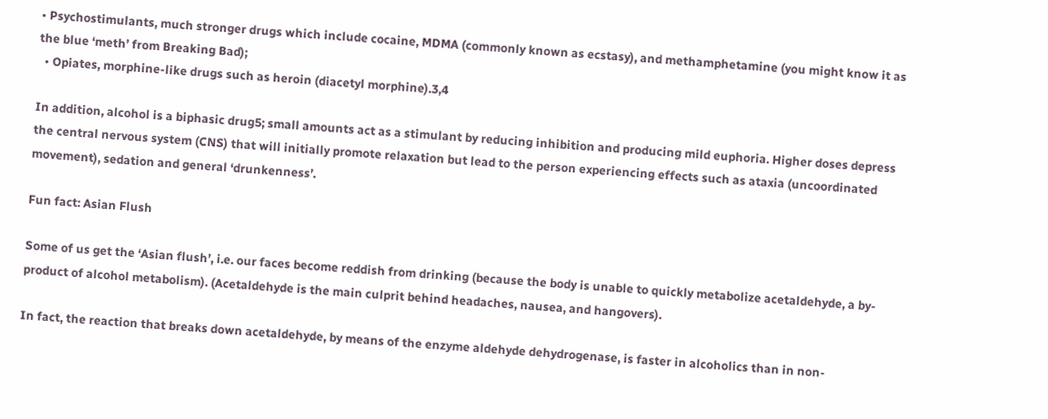• Psychostimulants, much stronger drugs which include cocaine, MDMA (commonly known as ecstasy), and methamphetamine (you might know it as the blue ‘meth’ from Breaking Bad);
  • Opiates, morphine-like drugs such as heroin (diacetyl morphine).3,4

In addition, alcohol is a biphasic drug5; small amounts act as a stimulant by reducing inhibition and producing mild euphoria. Higher doses depress the central nervous system (CNS) that will initially promote relaxation but lead to the person experiencing effects such as ataxia (uncoordinated movement), sedation and general ‘drunkenness’.

Fun fact: Asian Flush

Some of us get the ‘Asian flush’, i.e. our faces become reddish from drinking (because the body is unable to quickly metabolize acetaldehyde, a by-product of alcohol metabolism). (Acetaldehyde is the main culprit behind headaches, nausea, and hangovers).

In fact, the reaction that breaks down acetaldehyde, by means of the enzyme aldehyde dehydrogenase, is faster in alcoholics than in non-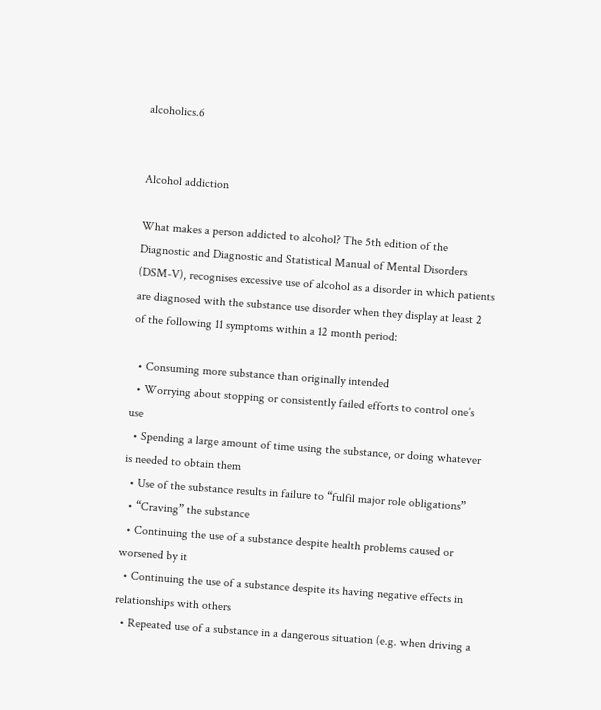alcoholics.6


Alcohol addiction

What makes a person addicted to alcohol? The 5th edition of the Diagnostic and Diagnostic and Statistical Manual of Mental Disorders (DSM-V), recognises excessive use of alcohol as a disorder in which patients are diagnosed with the substance use disorder when they display at least 2 of the following 11 symptoms within a 12 month period:

  • Consuming more substance than originally intended
  • Worrying about stopping or consistently failed efforts to control one’s use
  • Spending a large amount of time using the substance, or doing whatever is needed to obtain them
  • Use of the substance results in failure to “fulfil major role obligations”
  • “Craving” the substance
  • Continuing the use of a substance despite health problems caused or worsened by it
  • Continuing the use of a substance despite its having negative effects in relationships with others
  • Repeated use of a substance in a dangerous situation (e.g. when driving a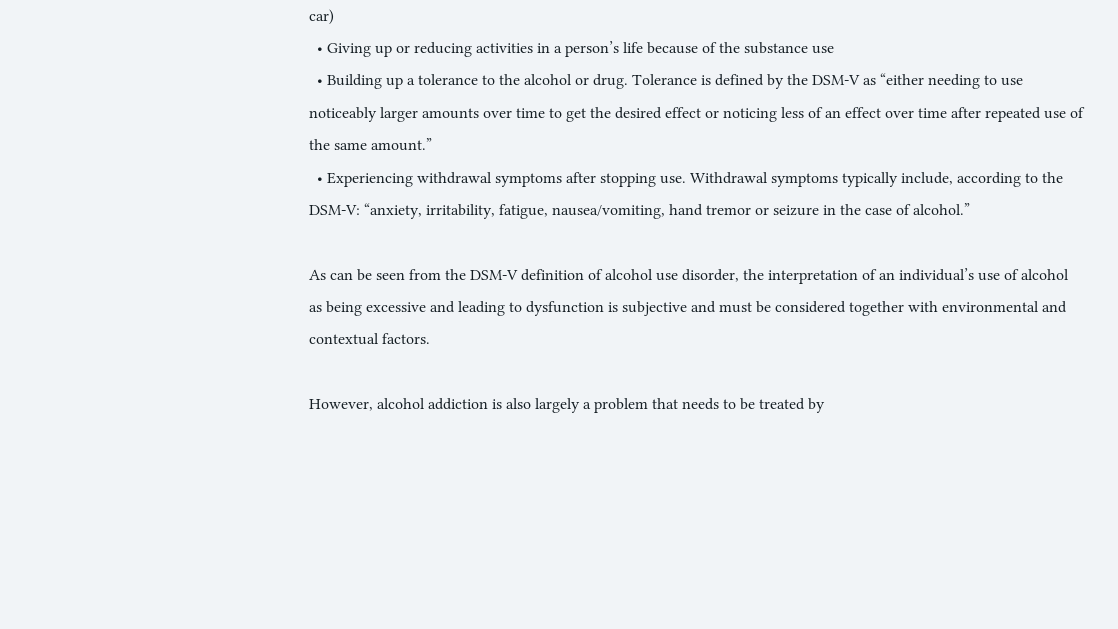car)
  • Giving up or reducing activities in a person’s life because of the substance use
  • Building up a tolerance to the alcohol or drug. Tolerance is defined by the DSM-V as “either needing to use noticeably larger amounts over time to get the desired effect or noticing less of an effect over time after repeated use of the same amount.”
  • Experiencing withdrawal symptoms after stopping use. Withdrawal symptoms typically include, according to the DSM-V: “anxiety, irritability, fatigue, nausea/vomiting, hand tremor or seizure in the case of alcohol.”

As can be seen from the DSM-V definition of alcohol use disorder, the interpretation of an individual’s use of alcohol as being excessive and leading to dysfunction is subjective and must be considered together with environmental and contextual factors.

However, alcohol addiction is also largely a problem that needs to be treated by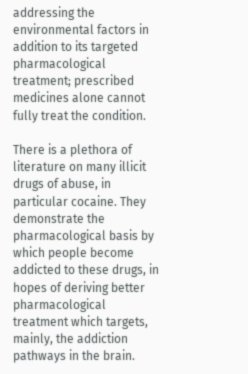addressing the environmental factors in addition to its targeted pharmacological treatment; prescribed medicines alone cannot fully treat the condition.

There is a plethora of literature on many illicit drugs of abuse, in particular cocaine. They demonstrate the pharmacological basis by which people become addicted to these drugs, in hopes of deriving better pharmacological treatment which targets, mainly, the addiction pathways in the brain.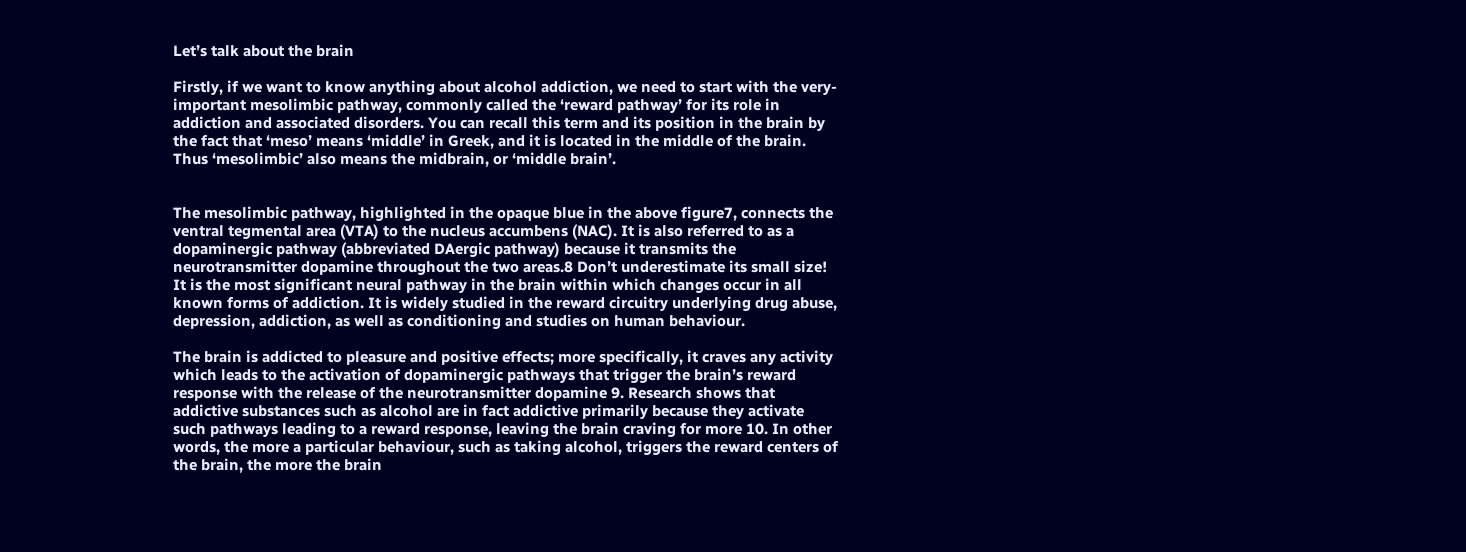Let’s talk about the brain

Firstly, if we want to know anything about alcohol addiction, we need to start with the very-important mesolimbic pathway, commonly called the ‘reward pathway’ for its role in addiction and associated disorders. You can recall this term and its position in the brain by the fact that ‘meso’ means ‘middle’ in Greek, and it is located in the middle of the brain. Thus ‘mesolimbic’ also means the midbrain, or ‘middle brain’.


The mesolimbic pathway, highlighted in the opaque blue in the above figure7, connects the ventral tegmental area (VTA) to the nucleus accumbens (NAC). It is also referred to as a dopaminergic pathway (abbreviated DAergic pathway) because it transmits the neurotransmitter dopamine throughout the two areas.8 Don’t underestimate its small size! It is the most significant neural pathway in the brain within which changes occur in all known forms of addiction. It is widely studied in the reward circuitry underlying drug abuse, depression, addiction, as well as conditioning and studies on human behaviour.

The brain is addicted to pleasure and positive effects; more specifically, it craves any activity which leads to the activation of dopaminergic pathways that trigger the brain’s reward response with the release of the neurotransmitter dopamine 9. Research shows that addictive substances such as alcohol are in fact addictive primarily because they activate such pathways leading to a reward response, leaving the brain craving for more 10. In other words, the more a particular behaviour, such as taking alcohol, triggers the reward centers of the brain, the more the brain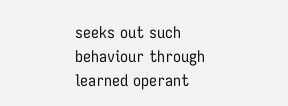seeks out such behaviour through learned operant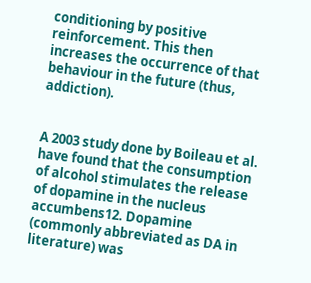conditioning by positive reinforcement. This then increases the occurrence of that behaviour in the future (thus, addiction).


A 2003 study done by Boileau et al.  have found that the consumption of alcohol stimulates the release of dopamine in the nucleus accumbens12. Dopamine (commonly abbreviated as DA in literature) was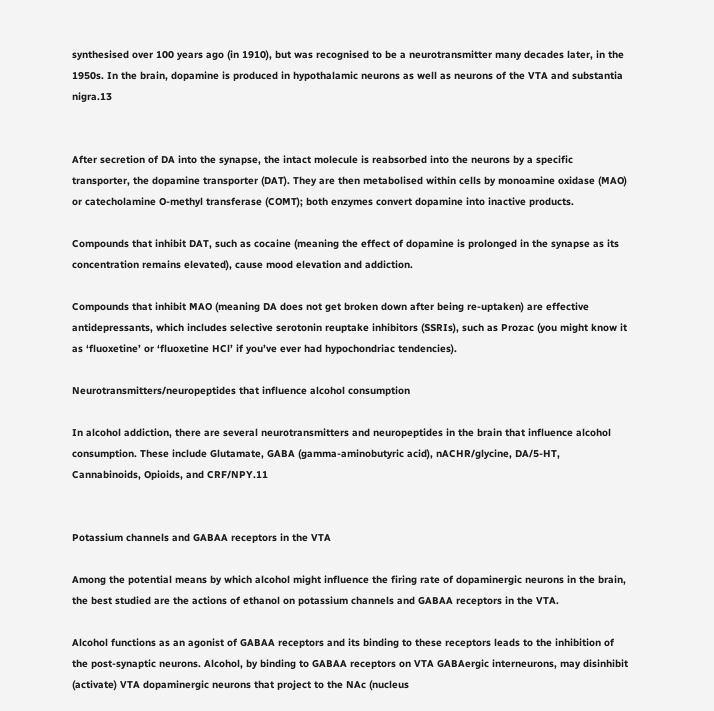synthesised over 100 years ago (in 1910), but was recognised to be a neurotransmitter many decades later, in the 1950s. In the brain, dopamine is produced in hypothalamic neurons as well as neurons of the VTA and substantia nigra.13


After secretion of DA into the synapse, the intact molecule is reabsorbed into the neurons by a specific transporter, the dopamine transporter (DAT). They are then metabolised within cells by monoamine oxidase (MAO) or catecholamine O-methyl transferase (COMT); both enzymes convert dopamine into inactive products.

Compounds that inhibit DAT, such as cocaine (meaning the effect of dopamine is prolonged in the synapse as its concentration remains elevated), cause mood elevation and addiction.

Compounds that inhibit MAO (meaning DA does not get broken down after being re-uptaken) are effective antidepressants, which includes selective serotonin reuptake inhibitors (SSRIs), such as Prozac (you might know it as ‘fluoxetine’ or ‘fluoxetine HCl’ if you’ve ever had hypochondriac tendencies).

Neurotransmitters/neuropeptides that influence alcohol consumption

In alcohol addiction, there are several neurotransmitters and neuropeptides in the brain that influence alcohol consumption. These include Glutamate, GABA (gamma-aminobutyric acid), nACHR/glycine, DA/5-HT, Cannabinoids, Opioids, and CRF/NPY.11


Potassium channels and GABAA receptors in the VTA

Among the potential means by which alcohol might influence the firing rate of dopaminergic neurons in the brain, the best studied are the actions of ethanol on potassium channels and GABAA receptors in the VTA.

Alcohol functions as an agonist of GABAA receptors and its binding to these receptors leads to the inhibition of the post-synaptic neurons. Alcohol, by binding to GABAA receptors on VTA GABAergic interneurons, may disinhibit (activate) VTA dopaminergic neurons that project to the NAc (nucleus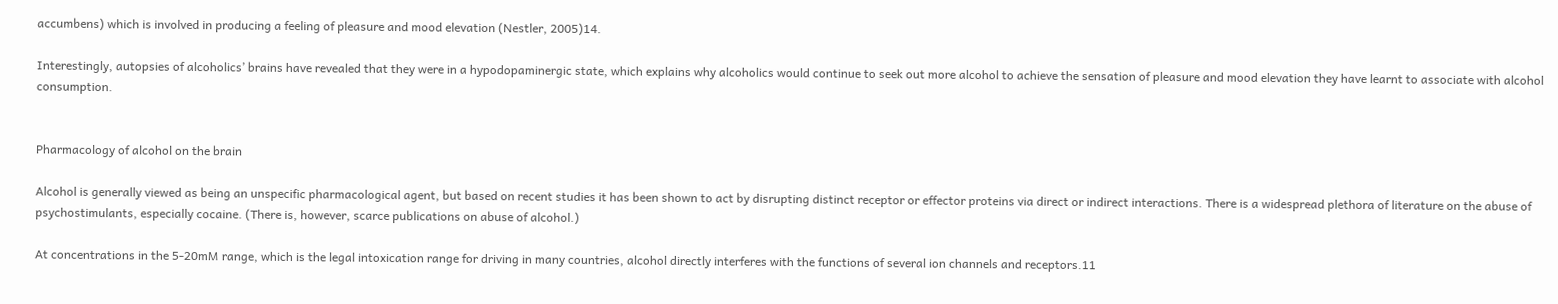accumbens) which is involved in producing a feeling of pleasure and mood elevation (Nestler, 2005)14.

Interestingly, autopsies of alcoholics’ brains have revealed that they were in a hypodopaminergic state, which explains why alcoholics would continue to seek out more alcohol to achieve the sensation of pleasure and mood elevation they have learnt to associate with alcohol consumption.


Pharmacology of alcohol on the brain

Alcohol is generally viewed as being an unspecific pharmacological agent, but based on recent studies it has been shown to act by disrupting distinct receptor or effector proteins via direct or indirect interactions. There is a widespread plethora of literature on the abuse of psychostimulants, especially cocaine. (There is, however, scarce publications on abuse of alcohol.)

At concentrations in the 5-20mM range, which is the legal intoxication range for driving in many countries, alcohol directly interferes with the functions of several ion channels and receptors.11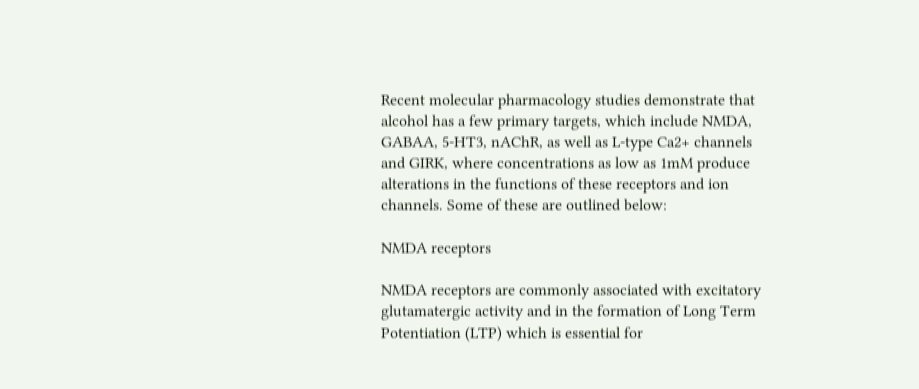Recent molecular pharmacology studies demonstrate that alcohol has a few primary targets, which include NMDA, GABAA, 5-HT3, nAChR, as well as L-type Ca2+ channels and GIRK, where concentrations as low as 1mM produce alterations in the functions of these receptors and ion channels. Some of these are outlined below:

NMDA receptors

NMDA receptors are commonly associated with excitatory glutamatergic activity and in the formation of Long Term Potentiation (LTP) which is essential for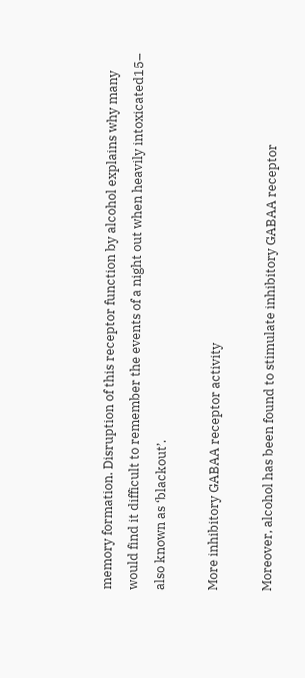memory formation. Disruption of this receptor function by alcohol explains why many would find it difficult to remember the events of a night out when heavily intoxicated15– also known as ‘blackout’.

More inhibitory GABAA receptor activity

Moreover, alcohol has been found to stimulate inhibitory GABAA receptor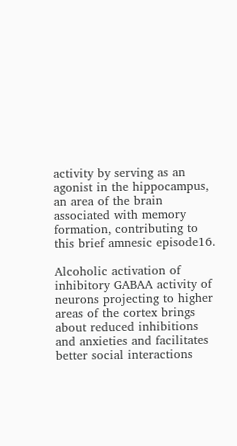activity by serving as an agonist in the hippocampus, an area of the brain associated with memory formation, contributing to this brief amnesic episode16.

Alcoholic activation of inhibitory GABAA activity of neurons projecting to higher areas of the cortex brings about reduced inhibitions and anxieties and facilitates better social interactions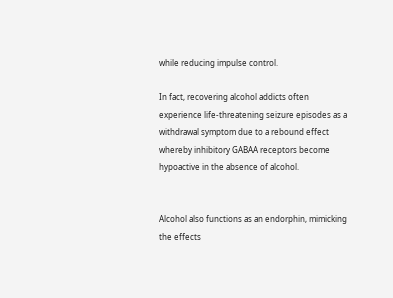while reducing impulse control.

In fact, recovering alcohol addicts often experience life-threatening seizure episodes as a withdrawal symptom due to a rebound effect whereby inhibitory GABAA receptors become hypoactive in the absence of alcohol.


Alcohol also functions as an endorphin, mimicking the effects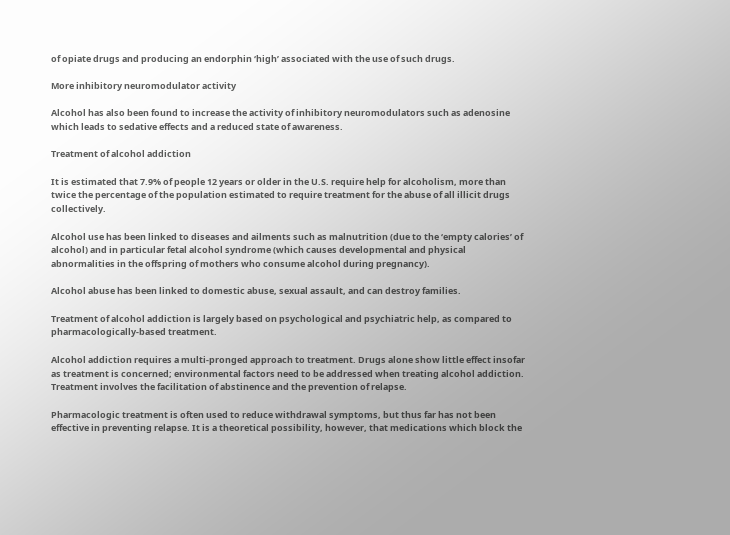of opiate drugs and producing an endorphin ‘high’ associated with the use of such drugs.

More inhibitory neuromodulator activity

Alcohol has also been found to increase the activity of inhibitory neuromodulators such as adenosine which leads to sedative effects and a reduced state of awareness.

Treatment of alcohol addiction

It is estimated that 7.9% of people 12 years or older in the U.S. require help for alcoholism, more than twice the percentage of the population estimated to require treatment for the abuse of all illicit drugs collectively.

Alcohol use has been linked to diseases and ailments such as malnutrition (due to the ‘empty calories’ of alcohol) and in particular fetal alcohol syndrome (which causes developmental and physical abnormalities in the offspring of mothers who consume alcohol during pregnancy).

Alcohol abuse has been linked to domestic abuse, sexual assault, and can destroy families.

Treatment of alcohol addiction is largely based on psychological and psychiatric help, as compared to pharmacologically-based treatment.

Alcohol addiction requires a multi-pronged approach to treatment. Drugs alone show little effect insofar as treatment is concerned; environmental factors need to be addressed when treating alcohol addiction. Treatment involves the facilitation of abstinence and the prevention of relapse.

Pharmacologic treatment is often used to reduce withdrawal symptoms, but thus far has not been effective in preventing relapse. It is a theoretical possibility, however, that medications which block the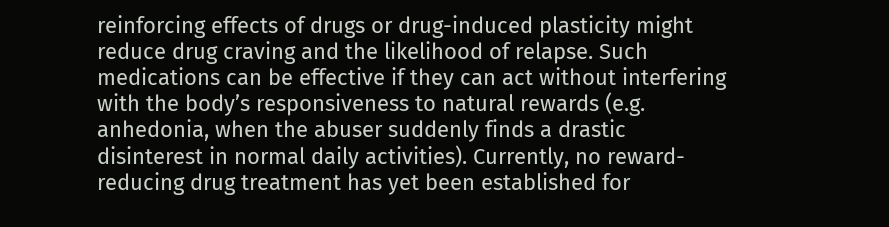reinforcing effects of drugs or drug-induced plasticity might reduce drug craving and the likelihood of relapse. Such medications can be effective if they can act without interfering with the body’s responsiveness to natural rewards (e.g. anhedonia, when the abuser suddenly finds a drastic disinterest in normal daily activities). Currently, no reward-reducing drug treatment has yet been established for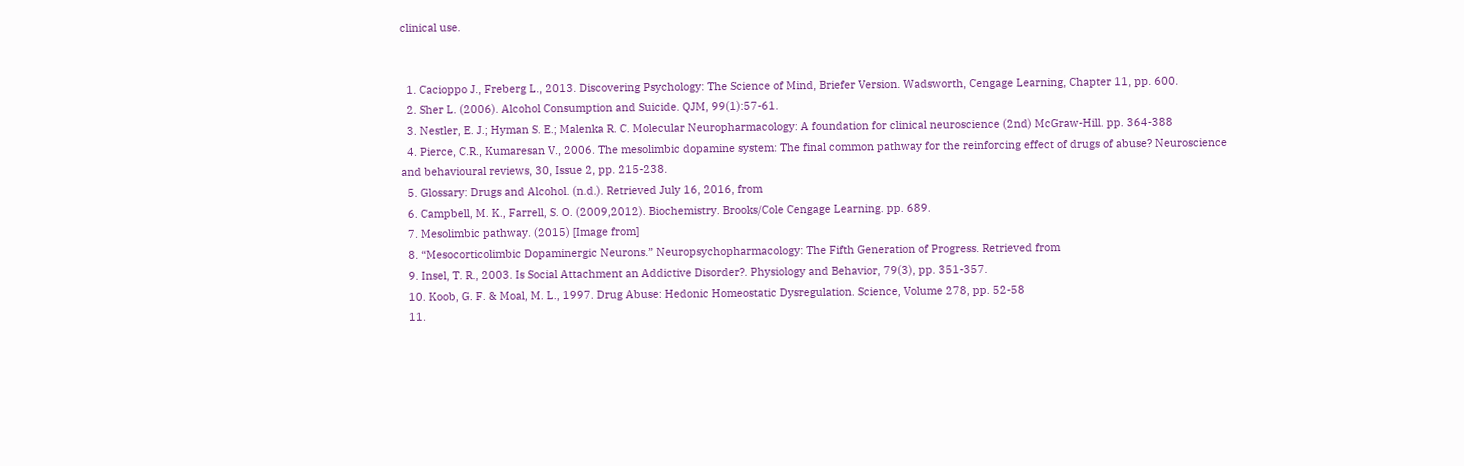clinical use.


  1. Cacioppo J., Freberg L., 2013. Discovering Psychology: The Science of Mind, Briefer Version. Wadsworth, Cengage Learning, Chapter 11, pp. 600.
  2. Sher L. (2006). Alcohol Consumption and Suicide. QJM, 99(1):57-61.
  3. Nestler, E. J.; Hyman S. E.; Malenka R. C. Molecular Neuropharmacology: A foundation for clinical neuroscience (2nd) McGraw-Hill. pp. 364-388
  4. Pierce, C.R., Kumaresan V., 2006. The mesolimbic dopamine system: The final common pathway for the reinforcing effect of drugs of abuse? Neuroscience and behavioural reviews, 30, Issue 2, pp. 215-238.
  5. Glossary: Drugs and Alcohol. (n.d.). Retrieved July 16, 2016, from
  6. Campbell, M. K., Farrell, S. O. (2009,2012). Biochemistry. Brooks/Cole Cengage Learning. pp. 689.
  7. Mesolimbic pathway. (2015) [Image from]
  8. “Mesocorticolimbic Dopaminergic Neurons.” Neuropsychopharmacology: The Fifth Generation of Progress. Retrieved from
  9. Insel, T. R., 2003. Is Social Attachment an Addictive Disorder?. Physiology and Behavior, 79(3), pp. 351-357.
  10. Koob, G. F. & Moal, M. L., 1997. Drug Abuse: Hedonic Homeostatic Dysregulation. Science, Volume 278, pp. 52-58
  11.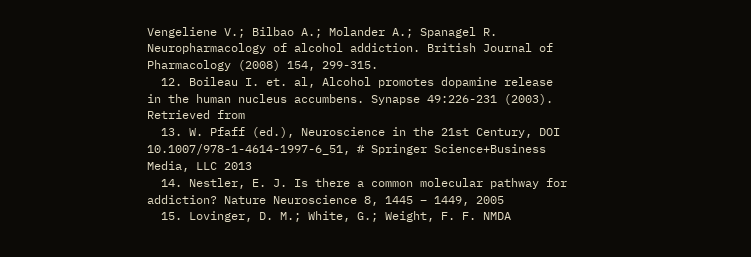Vengeliene V.; Bilbao A.; Molander A.; Spanagel R. Neuropharmacology of alcohol addiction. British Journal of Pharmacology (2008) 154, 299-315.
  12. Boileau I. et. al, Alcohol promotes dopamine release in the human nucleus accumbens. Synapse 49:226-231 (2003). Retrieved from
  13. W. Pfaff (ed.), Neuroscience in the 21st Century, DOI 10.1007/978-1-4614-1997-6_51, # Springer Science+Business Media, LLC 2013
  14. Nestler, E. J. Is there a common molecular pathway for addiction? Nature Neuroscience 8, 1445 – 1449, 2005
  15. Lovinger, D. M.; White, G.; Weight, F. F. NMDA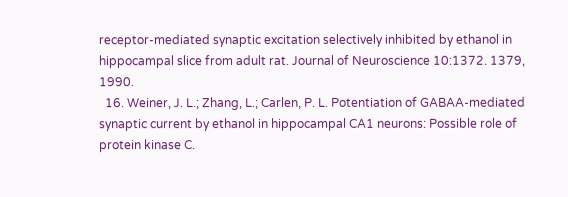receptor-mediated synaptic excitation selectively inhibited by ethanol in hippocampal slice from adult rat. Journal of Neuroscience 10:1372. 1379, 1990.
  16. Weiner, J. L.; Zhang, L.; Carlen, P. L. Potentiation of GABAA-mediated synaptic current by ethanol in hippocampal CA1 neurons: Possible role of protein kinase C.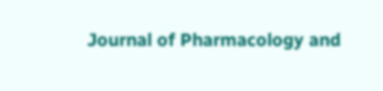Journal of Pharmacology and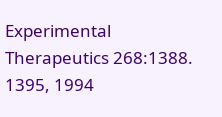Experimental Therapeutics 268:1388. 1395, 1994